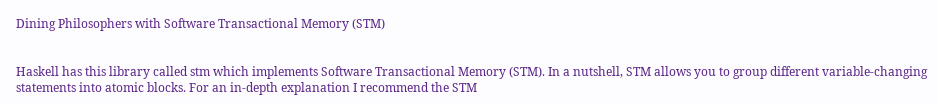Dining Philosophers with Software Transactional Memory (STM)


Haskell has this library called stm which implements Software Transactional Memory (STM). In a nutshell, STM allows you to group different variable-changing statements into atomic blocks. For an in-depth explanation I recommend the STM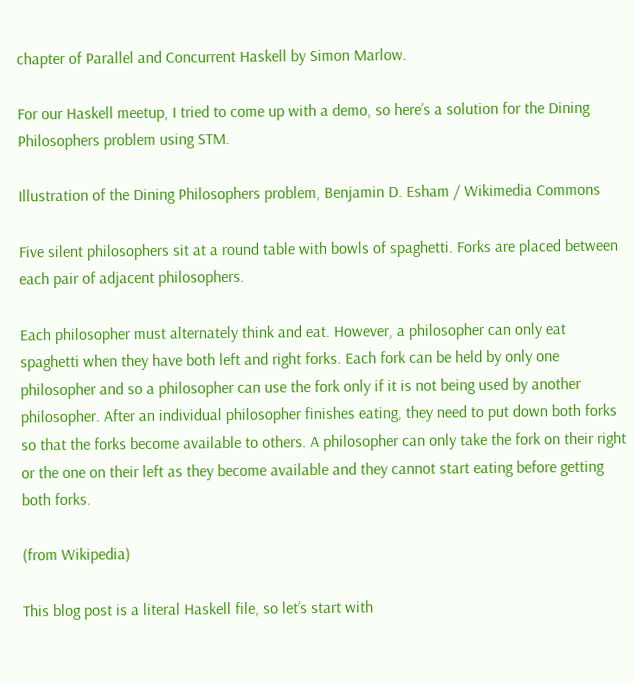chapter of Parallel and Concurrent Haskell by Simon Marlow.

For our Haskell meetup, I tried to come up with a demo, so here’s a solution for the Dining Philosophers problem using STM.

Illustration of the Dining Philosophers problem, Benjamin D. Esham / Wikimedia Commons

Five silent philosophers sit at a round table with bowls of spaghetti. Forks are placed between each pair of adjacent philosophers.

Each philosopher must alternately think and eat. However, a philosopher can only eat spaghetti when they have both left and right forks. Each fork can be held by only one philosopher and so a philosopher can use the fork only if it is not being used by another philosopher. After an individual philosopher finishes eating, they need to put down both forks so that the forks become available to others. A philosopher can only take the fork on their right or the one on their left as they become available and they cannot start eating before getting both forks.

(from Wikipedia)

This blog post is a literal Haskell file, so let’s start with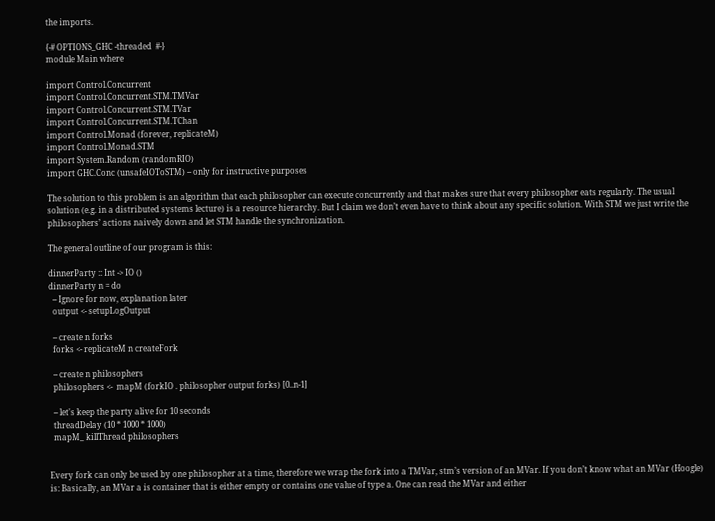the imports.

{-# OPTIONS_GHC -threaded  #-}
module Main where

import Control.Concurrent
import Control.Concurrent.STM.TMVar
import Control.Concurrent.STM.TVar
import Control.Concurrent.STM.TChan
import Control.Monad (forever, replicateM)
import Control.Monad.STM
import System.Random (randomRIO)
import GHC.Conc (unsafeIOToSTM) -- only for instructive purposes

The solution to this problem is an algorithm that each philosopher can execute concurrently and that makes sure that every philosopher eats regularly. The usual solution (e.g. in a distributed systems lecture) is a resource hierarchy. But I claim we don’t even have to think about any specific solution. With STM we just write the philosophers’ actions naively down and let STM handle the synchronization.

The general outline of our program is this:

dinnerParty :: Int -> IO ()
dinnerParty n = do
  -- Ignore for now, explanation later
  output <- setupLogOutput

  -- create n forks
  forks <- replicateM n createFork

  -- create n philosophers
  philosophers <-  mapM (forkIO . philosopher output forks) [0..n-1]

  -- let's keep the party alive for 10 seconds
  threadDelay (10 * 1000 * 1000)
  mapM_ killThread philosophers


Every fork can only be used by one philosopher at a time, therefore we wrap the fork into a TMVar, stm’s version of an MVar. If you don’t know what an MVar (Hoogle) is: Basically, an MVar a is container that is either empty or contains one value of type a. One can read the MVar and either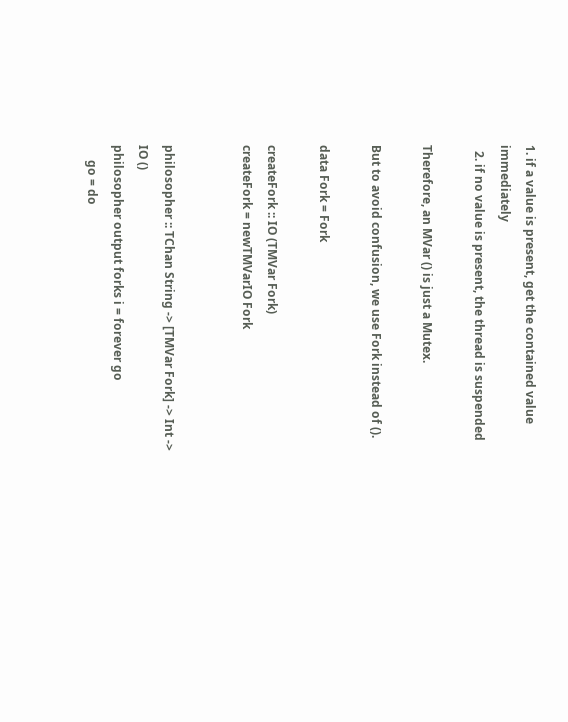1. if a value is present, get the contained value immediately
  2. if no value is present, the thread is suspended

Therefore, an MVar () is just a Mutex.

But to avoid confusion, we use Fork instead of ().

data Fork = Fork

createFork :: IO (TMVar Fork)
createFork = newTMVarIO Fork


philosopher :: TChan String -> [TMVar Fork] -> Int -> IO ()
philosopher output forks i = forever go
     go = do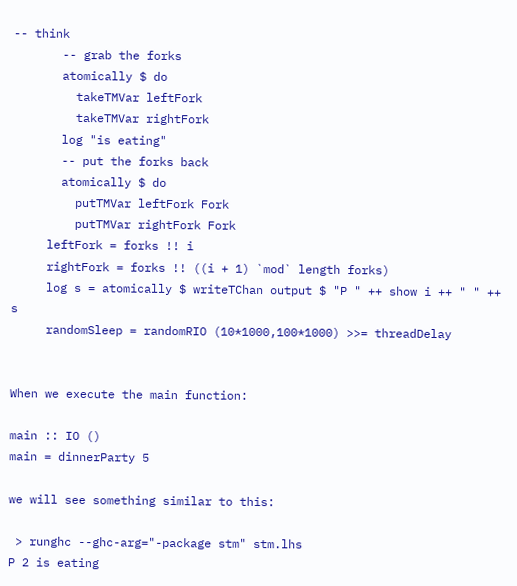-- think
       -- grab the forks
       atomically $ do
         takeTMVar leftFork
         takeTMVar rightFork
       log "is eating"
       -- put the forks back
       atomically $ do
         putTMVar leftFork Fork
         putTMVar rightFork Fork
     leftFork = forks !! i
     rightFork = forks !! ((i + 1) `mod` length forks)
     log s = atomically $ writeTChan output $ "P " ++ show i ++ " " ++ s
     randomSleep = randomRIO (10*1000,100*1000) >>= threadDelay


When we execute the main function:

main :: IO ()
main = dinnerParty 5

we will see something similar to this:

 > runghc --ghc-arg="-package stm" stm.lhs
P 2 is eating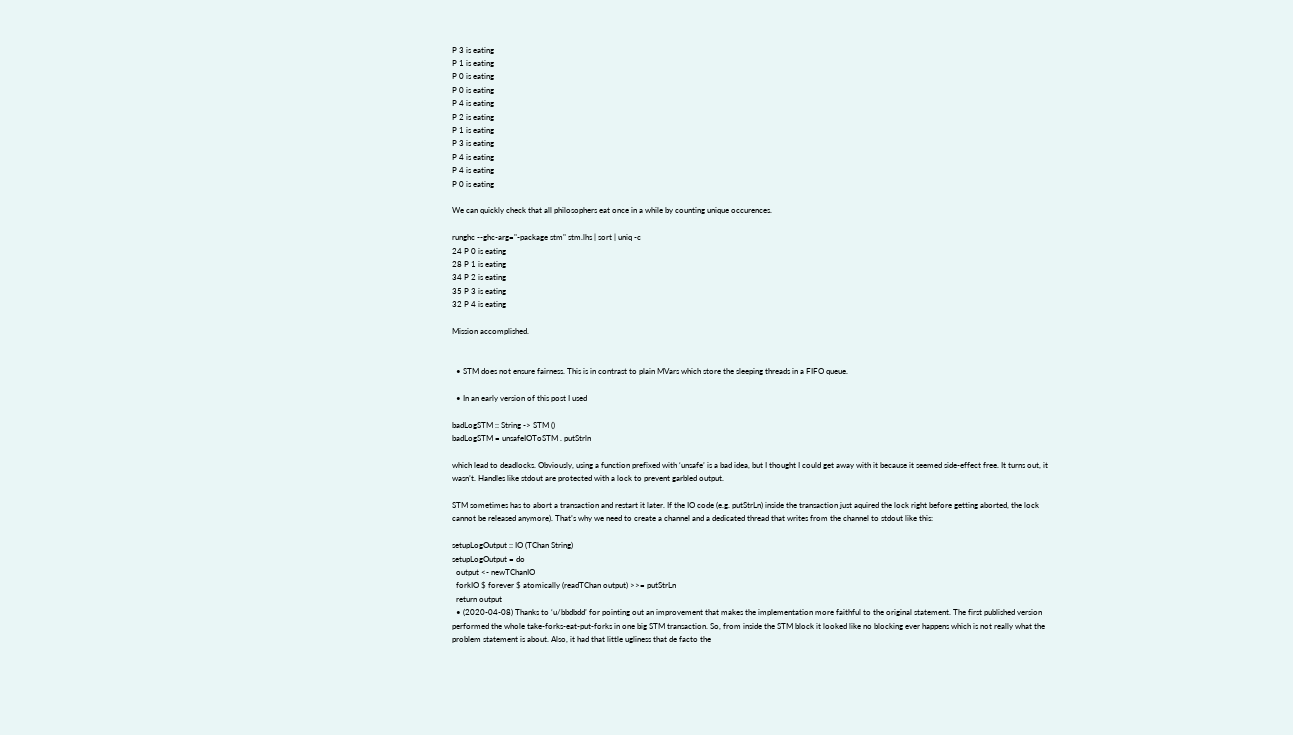P 3 is eating
P 1 is eating
P 0 is eating
P 0 is eating
P 4 is eating
P 2 is eating
P 1 is eating
P 3 is eating
P 4 is eating
P 4 is eating
P 0 is eating

We can quickly check that all philosophers eat once in a while by counting unique occurences.

runghc --ghc-arg="-package stm" stm.lhs | sort | uniq -c
24 P 0 is eating
28 P 1 is eating
34 P 2 is eating
35 P 3 is eating
32 P 4 is eating

Mission accomplished.


  • STM does not ensure fairness. This is in contrast to plain MVars which store the sleeping threads in a FIFO queue.

  • In an early version of this post I used

badLogSTM :: String -> STM ()
badLogSTM = unsafeIOToSTM . putStrln

which lead to deadlocks. Obviously, using a function prefixed with ‘unsafe’ is a bad idea, but I thought I could get away with it because it seemed side-effect free. It turns out, it wasn’t. Handles like stdout are protected with a lock to prevent garbled output.

STM sometimes has to abort a transaction and restart it later. If the IO code (e.g. putStrLn) inside the transaction just aquired the lock right before getting aborted, the lock cannot be released anymore). That’s why we need to create a channel and a dedicated thread that writes from the channel to stdout like this:

setupLogOutput :: IO (TChan String)
setupLogOutput = do
  output <- newTChanIO
  forkIO $ forever $ atomically (readTChan output) >>= putStrLn
  return output
  • (2020-04-08) Thanks to ‘u/bbdbdd’ for pointing out an improvement that makes the implementation more faithful to the original statement. The first published version performed the whole take-forks-eat-put-forks in one big STM transaction. So, from inside the STM block it looked like no blocking ever happens which is not really what the problem statement is about. Also, it had that little ugliness that de facto the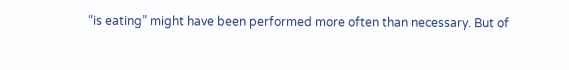“is eating” might have been performed more often than necessary. But of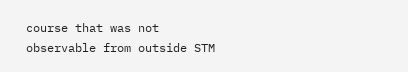course that was not observable from outside STM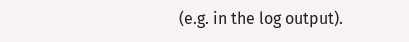(e.g. in the log output).